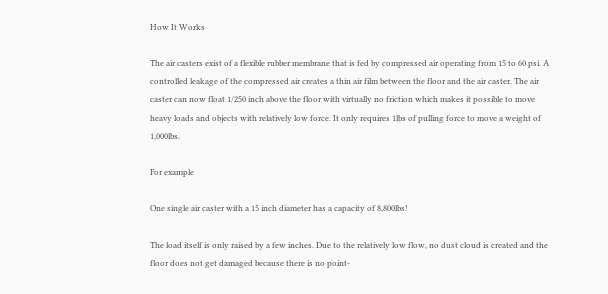How It Works

The air casters exist of a flexible rubber membrane that is fed by compressed air operating from 15 to 60 psi. A controlled leakage of the compressed air creates a thin air film between the floor and the air caster. The air caster can now float 1/250 inch above the floor with virtually no friction which makes it possible to move heavy loads and objects with relatively low force. It only requires 1lbs of pulling force to move a weight of 1,000lbs.

For example

One single air caster with a 15 inch diameter has a capacity of 8,800lbs!

The load itself is only raised by a few inches. Due to the relatively low flow, no dust cloud is created and the floor does not get damaged because there is no point-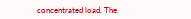concentrated load. The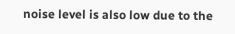noise level is also low due to the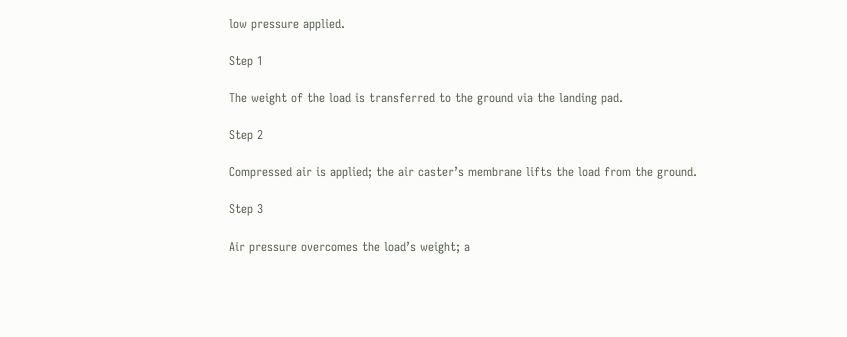low pressure applied.

Step 1

The weight of the load is transferred to the ground via the landing pad.

Step 2

Compressed air is applied; the air caster’s membrane lifts the load from the ground.

Step 3

Air pressure overcomes the load’s weight; a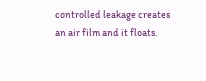controlled leakage creates an air film and it floats.